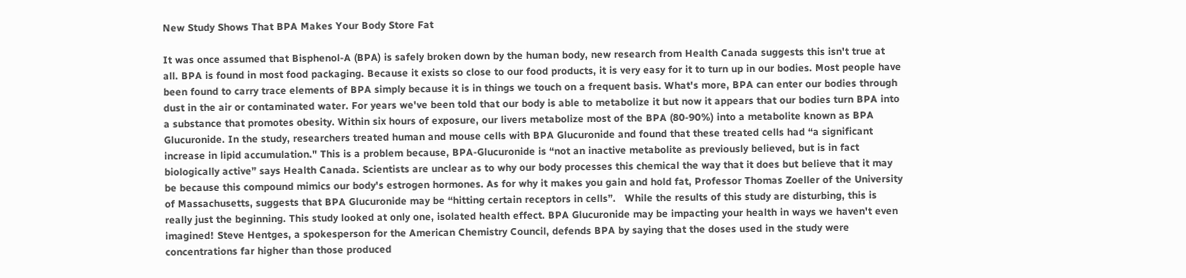New Study Shows That BPA Makes Your Body Store Fat

It was once assumed that Bisphenol-A (BPA) is safely broken down by the human body, new research from Health Canada suggests this isn't true at all. BPA is found in most food packaging. Because it exists so close to our food products, it is very easy for it to turn up in our bodies. Most people have been found to carry trace elements of BPA simply because it is in things we touch on a frequent basis. What's more, BPA can enter our bodies through dust in the air or contaminated water. For years we've been told that our body is able to metabolize it but now it appears that our bodies turn BPA into a substance that promotes obesity. Within six hours of exposure, our livers metabolize most of the BPA (80-90%) into a metabolite known as BPA Glucuronide. In the study, researchers treated human and mouse cells with BPA Glucuronide and found that these treated cells had “a significant increase in lipid accumulation." This is a problem because, BPA-Glucuronide is “not an inactive metabolite as previously believed, but is in fact biologically active” says Health Canada. Scientists are unclear as to why our body processes this chemical the way that it does but believe that it may be because this compound mimics our body's estrogen hormones. As for why it makes you gain and hold fat, Professor Thomas Zoeller of the University of Massachusetts, suggests that BPA Glucuronide may be “hitting certain receptors in cells”.   While the results of this study are disturbing, this is really just the beginning. This study looked at only one, isolated health effect. BPA Glucuronide may be impacting your health in ways we haven't even imagined! Steve Hentges, a spokesperson for the American Chemistry Council, defends BPA by saying that the doses used in the study were concentrations far higher than those produced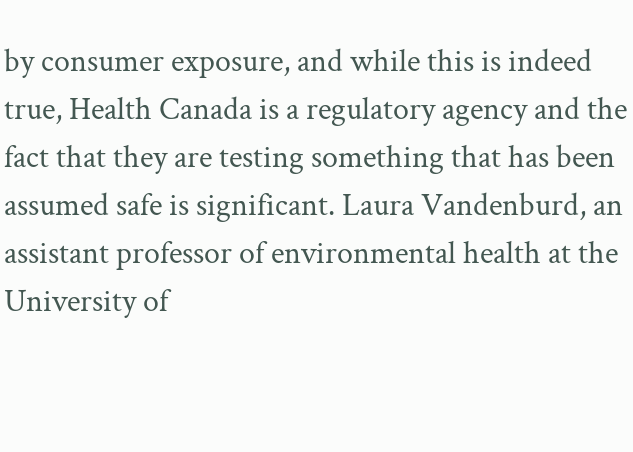by consumer exposure, and while this is indeed true, Health Canada is a regulatory agency and the fact that they are testing something that has been assumed safe is significant. Laura Vandenburd, an assistant professor of environmental health at the University of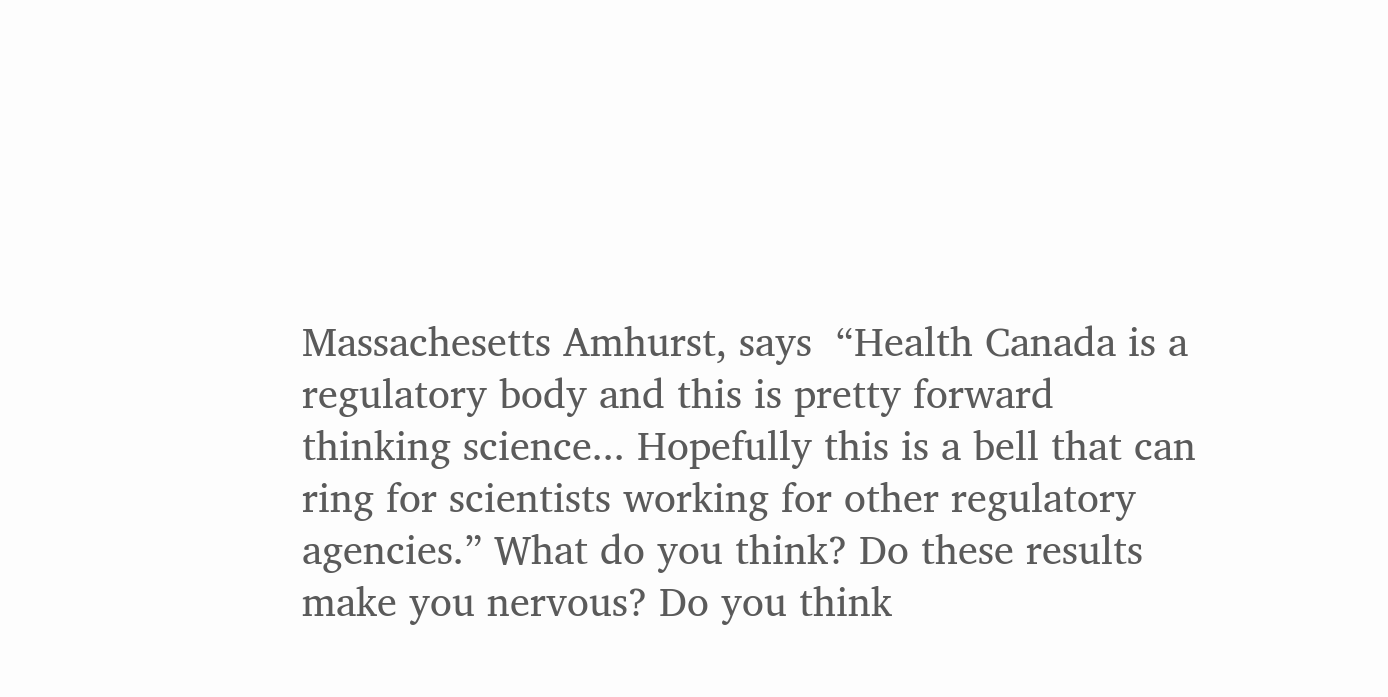Massachesetts Amhurst, says  “Health Canada is a regulatory body and this is pretty forward thinking science... Hopefully this is a bell that can ring for scientists working for other regulatory agencies.” What do you think? Do these results make you nervous? Do you think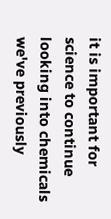it is important for science to continue looking into chemicals we've previously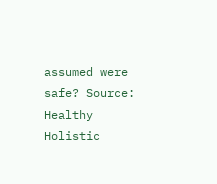assumed were safe? Source: Healthy Holistic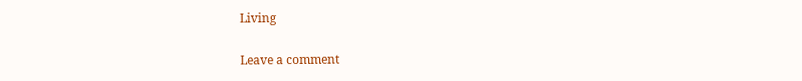Living

Leave a comment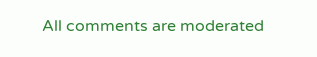All comments are moderated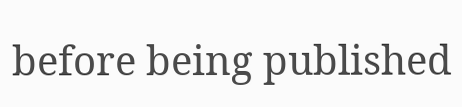before being published